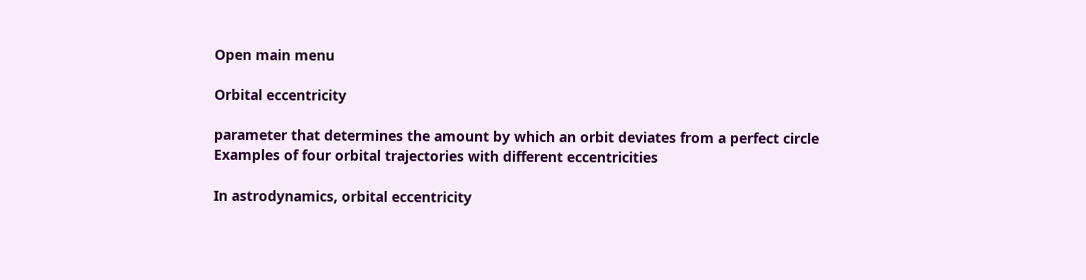Open main menu

Orbital eccentricity

parameter that determines the amount by which an orbit deviates from a perfect circle
Examples of four orbital trajectories with different eccentricities

In astrodynamics, orbital eccentricity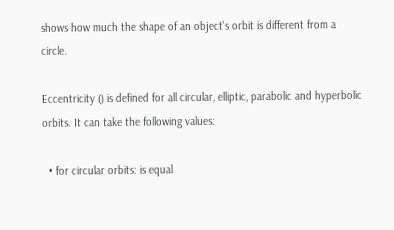shows how much the shape of an object's orbit is different from a circle.

Eccentricity () is defined for all circular, elliptic, parabolic and hyperbolic orbits. It can take the following values:

  • for circular orbits: is equal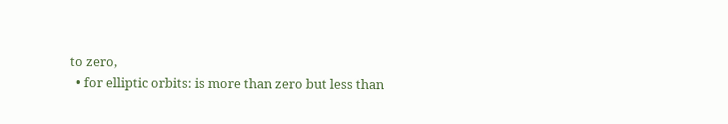to zero,
  • for elliptic orbits: is more than zero but less than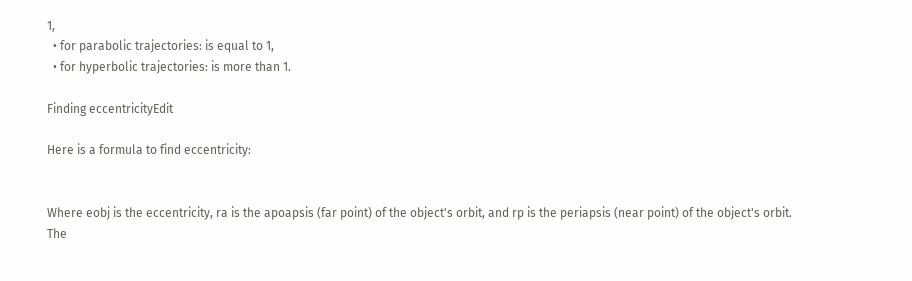1,
  • for parabolic trajectories: is equal to 1,
  • for hyperbolic trajectories: is more than 1.

Finding eccentricityEdit

Here is a formula to find eccentricity:


Where eobj is the eccentricity, ra is the apoapsis (far point) of the object's orbit, and rp is the periapsis (near point) of the object's orbit. The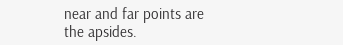near and far points are the apsides.